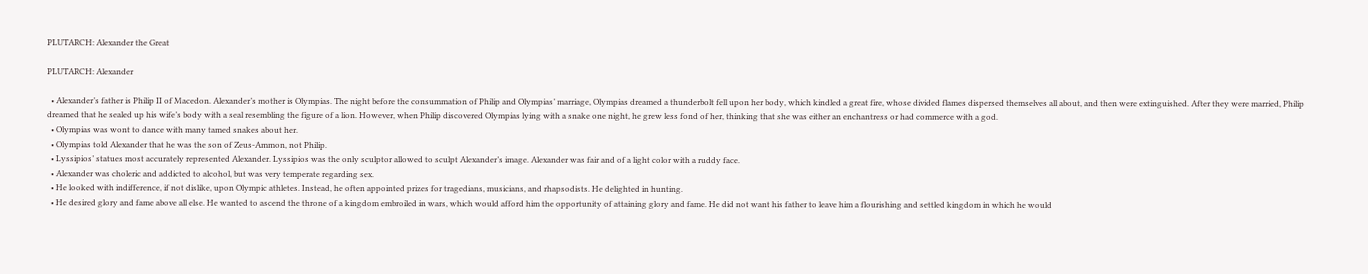PLUTARCH: Alexander the Great

PLUTARCH: Alexander

  • Alexander’s father is Philip II of Macedon. Alexander’s mother is Olympias. The night before the consummation of Philip and Olympias’ marriage, Olympias dreamed a thunderbolt fell upon her body, which kindled a great fire, whose divided flames dispersed themselves all about, and then were extinguished. After they were married, Philip dreamed that he sealed up his wife’s body with a seal resembling the figure of a lion. However, when Philip discovered Olympias lying with a snake one night, he grew less fond of her, thinking that she was either an enchantress or had commerce with a god.
  • Olympias was wont to dance with many tamed snakes about her.
  • Olympias told Alexander that he was the son of Zeus-Ammon, not Philip.
  • Lyssipios’ statues most accurately represented Alexander. Lyssipios was the only sculptor allowed to sculpt Alexander’s image. Alexander was fair and of a light color with a ruddy face.
  • Alexander was choleric and addicted to alcohol, but was very temperate regarding sex.
  • He looked with indifference, if not dislike, upon Olympic athletes. Instead, he often appointed prizes for tragedians, musicians, and rhapsodists. He delighted in hunting.
  • He desired glory and fame above all else. He wanted to ascend the throne of a kingdom embroiled in wars, which would afford him the opportunity of attaining glory and fame. He did not want his father to leave him a flourishing and settled kingdom in which he would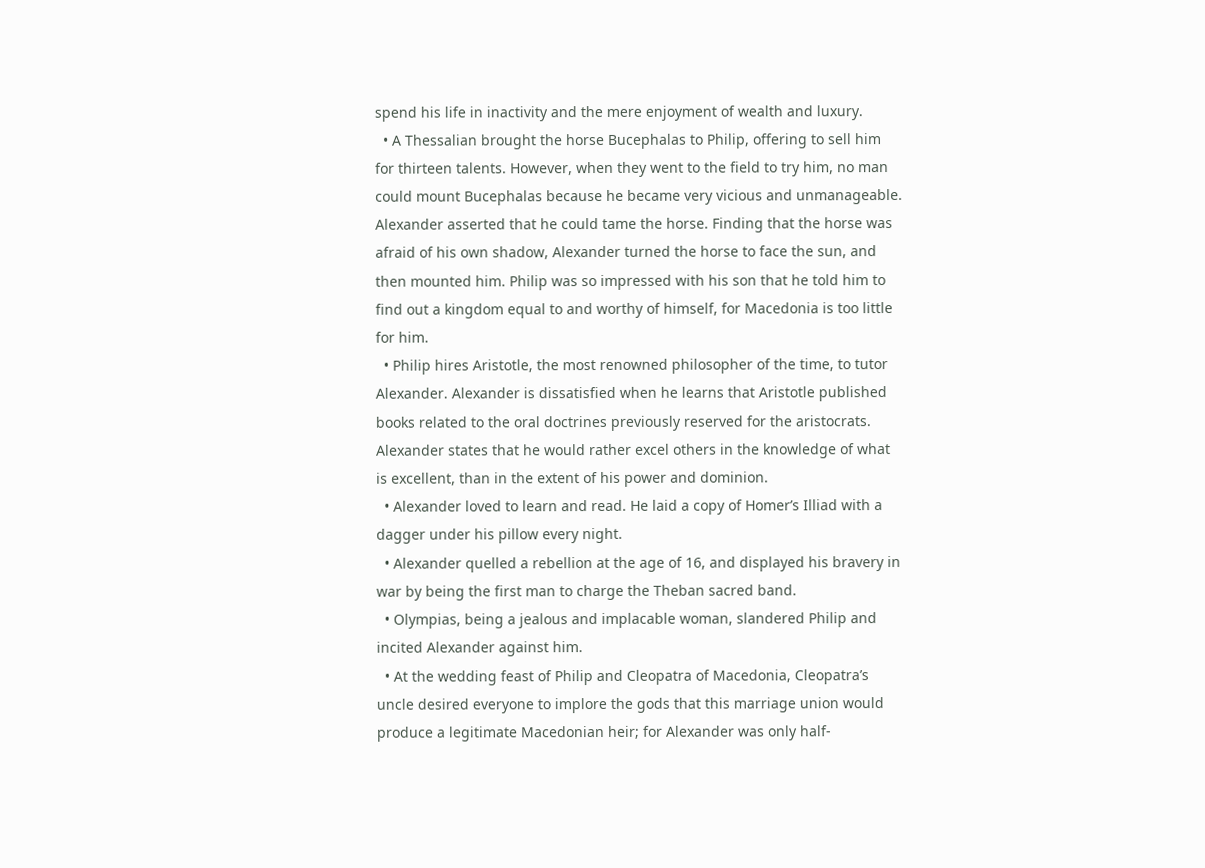spend his life in inactivity and the mere enjoyment of wealth and luxury.
  • A Thessalian brought the horse Bucephalas to Philip, offering to sell him for thirteen talents. However, when they went to the field to try him, no man could mount Bucephalas because he became very vicious and unmanageable. Alexander asserted that he could tame the horse. Finding that the horse was afraid of his own shadow, Alexander turned the horse to face the sun, and then mounted him. Philip was so impressed with his son that he told him to find out a kingdom equal to and worthy of himself, for Macedonia is too little for him.
  • Philip hires Aristotle, the most renowned philosopher of the time, to tutor Alexander. Alexander is dissatisfied when he learns that Aristotle published books related to the oral doctrines previously reserved for the aristocrats. Alexander states that he would rather excel others in the knowledge of what is excellent, than in the extent of his power and dominion.
  • Alexander loved to learn and read. He laid a copy of Homer’s Illiad with a dagger under his pillow every night.
  • Alexander quelled a rebellion at the age of 16, and displayed his bravery in war by being the first man to charge the Theban sacred band.
  • Olympias, being a jealous and implacable woman, slandered Philip and incited Alexander against him.
  • At the wedding feast of Philip and Cleopatra of Macedonia, Cleopatra’s uncle desired everyone to implore the gods that this marriage union would produce a legitimate Macedonian heir; for Alexander was only half-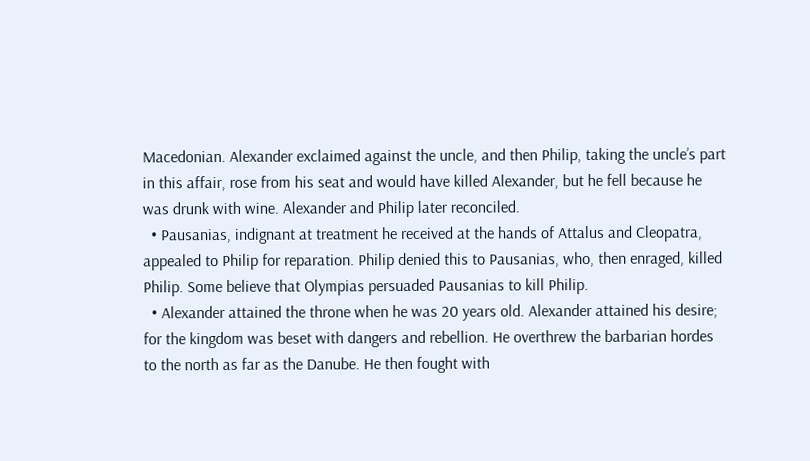Macedonian. Alexander exclaimed against the uncle, and then Philip, taking the uncle’s part in this affair, rose from his seat and would have killed Alexander, but he fell because he was drunk with wine. Alexander and Philip later reconciled.
  • Pausanias, indignant at treatment he received at the hands of Attalus and Cleopatra, appealed to Philip for reparation. Philip denied this to Pausanias, who, then enraged, killed Philip. Some believe that Olympias persuaded Pausanias to kill Philip.
  • Alexander attained the throne when he was 20 years old. Alexander attained his desire; for the kingdom was beset with dangers and rebellion. He overthrew the barbarian hordes to the north as far as the Danube. He then fought with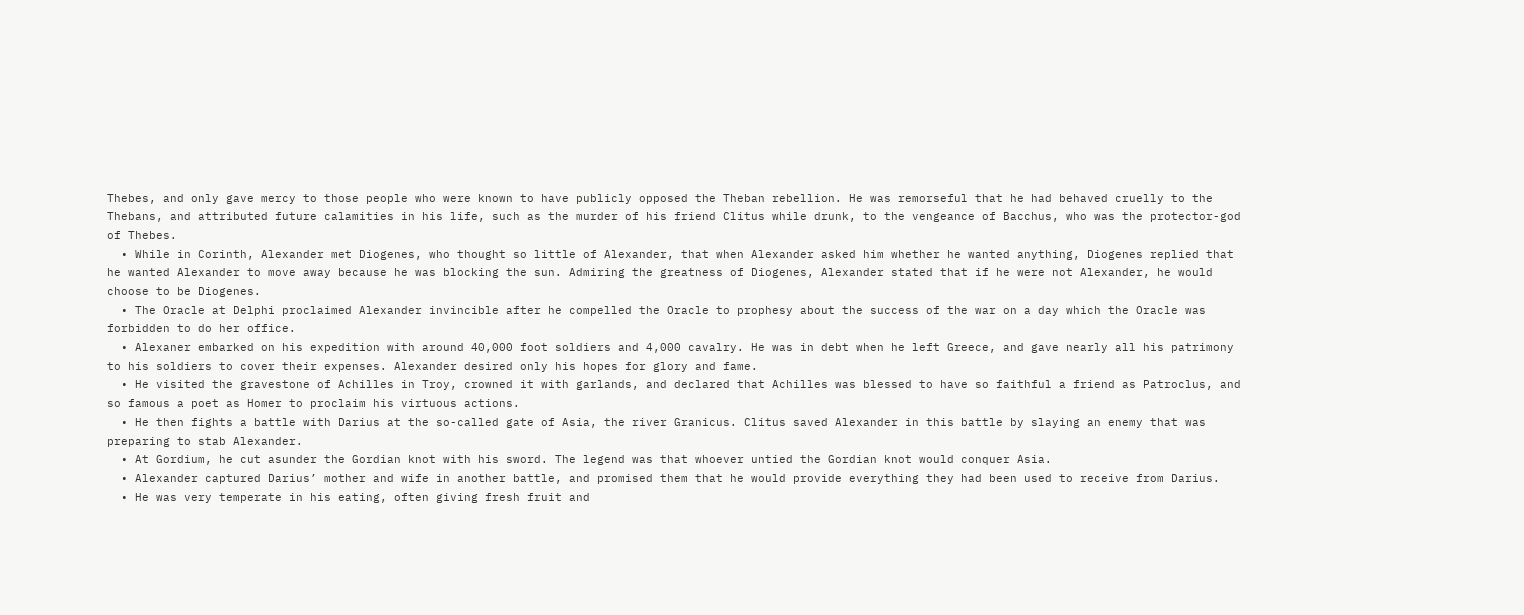Thebes, and only gave mercy to those people who were known to have publicly opposed the Theban rebellion. He was remorseful that he had behaved cruelly to the Thebans, and attributed future calamities in his life, such as the murder of his friend Clitus while drunk, to the vengeance of Bacchus, who was the protector-god of Thebes.
  • While in Corinth, Alexander met Diogenes, who thought so little of Alexander, that when Alexander asked him whether he wanted anything, Diogenes replied that he wanted Alexander to move away because he was blocking the sun. Admiring the greatness of Diogenes, Alexander stated that if he were not Alexander, he would choose to be Diogenes.
  • The Oracle at Delphi proclaimed Alexander invincible after he compelled the Oracle to prophesy about the success of the war on a day which the Oracle was forbidden to do her office.
  • Alexaner embarked on his expedition with around 40,000 foot soldiers and 4,000 cavalry. He was in debt when he left Greece, and gave nearly all his patrimony to his soldiers to cover their expenses. Alexander desired only his hopes for glory and fame.
  • He visited the gravestone of Achilles in Troy, crowned it with garlands, and declared that Achilles was blessed to have so faithful a friend as Patroclus, and so famous a poet as Homer to proclaim his virtuous actions.
  • He then fights a battle with Darius at the so-called gate of Asia, the river Granicus. Clitus saved Alexander in this battle by slaying an enemy that was preparing to stab Alexander.
  • At Gordium, he cut asunder the Gordian knot with his sword. The legend was that whoever untied the Gordian knot would conquer Asia.
  • Alexander captured Darius’ mother and wife in another battle, and promised them that he would provide everything they had been used to receive from Darius.
  • He was very temperate in his eating, often giving fresh fruit and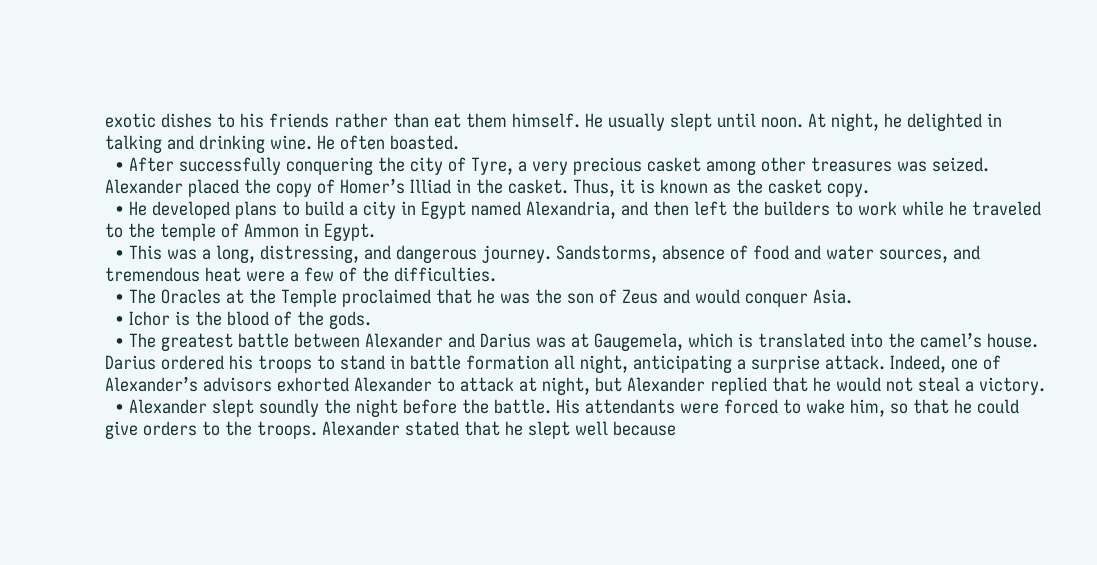exotic dishes to his friends rather than eat them himself. He usually slept until noon. At night, he delighted in talking and drinking wine. He often boasted.
  • After successfully conquering the city of Tyre, a very precious casket among other treasures was seized. Alexander placed the copy of Homer’s Illiad in the casket. Thus, it is known as the casket copy.
  • He developed plans to build a city in Egypt named Alexandria, and then left the builders to work while he traveled to the temple of Ammon in Egypt.
  • This was a long, distressing, and dangerous journey. Sandstorms, absence of food and water sources, and tremendous heat were a few of the difficulties.
  • The Oracles at the Temple proclaimed that he was the son of Zeus and would conquer Asia.
  • Ichor is the blood of the gods.
  • The greatest battle between Alexander and Darius was at Gaugemela, which is translated into the camel’s house. Darius ordered his troops to stand in battle formation all night, anticipating a surprise attack. Indeed, one of Alexander’s advisors exhorted Alexander to attack at night, but Alexander replied that he would not steal a victory.
  • Alexander slept soundly the night before the battle. His attendants were forced to wake him, so that he could give orders to the troops. Alexander stated that he slept well because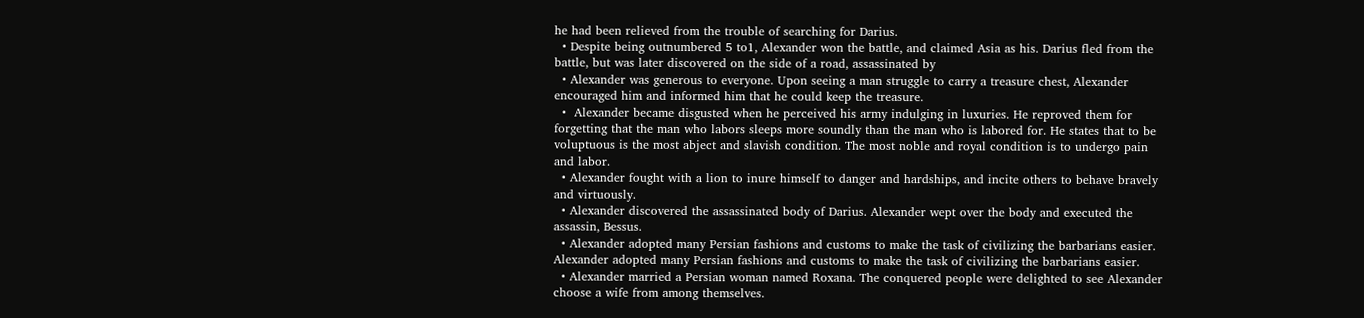he had been relieved from the trouble of searching for Darius.
  • Despite being outnumbered 5 to1, Alexander won the battle, and claimed Asia as his. Darius fled from the battle, but was later discovered on the side of a road, assassinated by
  • Alexander was generous to everyone. Upon seeing a man struggle to carry a treasure chest, Alexander encouraged him and informed him that he could keep the treasure.
  •  Alexander became disgusted when he perceived his army indulging in luxuries. He reproved them for forgetting that the man who labors sleeps more soundly than the man who is labored for. He states that to be voluptuous is the most abject and slavish condition. The most noble and royal condition is to undergo pain and labor.
  • Alexander fought with a lion to inure himself to danger and hardships, and incite others to behave bravely and virtuously.
  • Alexander discovered the assassinated body of Darius. Alexander wept over the body and executed the assassin, Bessus.
  • Alexander adopted many Persian fashions and customs to make the task of civilizing the barbarians easier. Alexander adopted many Persian fashions and customs to make the task of civilizing the barbarians easier.
  • Alexander married a Persian woman named Roxana. The conquered people were delighted to see Alexander choose a wife from among themselves.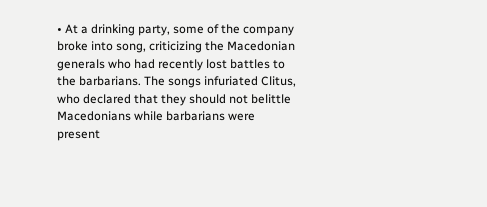• At a drinking party, some of the company broke into song, criticizing the Macedonian generals who had recently lost battles to the barbarians. The songs infuriated Clitus, who declared that they should not belittle Macedonians while barbarians were present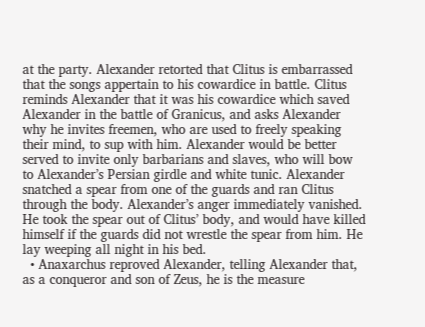at the party. Alexander retorted that Clitus is embarrassed that the songs appertain to his cowardice in battle. Clitus reminds Alexander that it was his cowardice which saved Alexander in the battle of Granicus, and asks Alexander why he invites freemen, who are used to freely speaking their mind, to sup with him. Alexander would be better served to invite only barbarians and slaves, who will bow to Alexander’s Persian girdle and white tunic. Alexander snatched a spear from one of the guards and ran Clitus through the body. Alexander’s anger immediately vanished. He took the spear out of Clitus’ body, and would have killed himself if the guards did not wrestle the spear from him. He lay weeping all night in his bed.
  • Anaxarchus reproved Alexander, telling Alexander that, as a conqueror and son of Zeus, he is the measure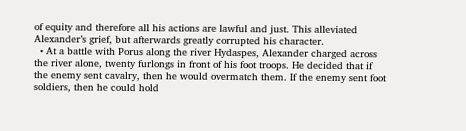of equity and therefore all his actions are lawful and just. This alleviated Alexander’s grief, but afterwards greatly corrupted his character.
  • At a battle with Porus along the river Hydaspes, Alexander charged across the river alone, twenty furlongs in front of his foot troops. He decided that if the enemy sent cavalry, then he would overmatch them. If the enemy sent foot soldiers, then he could hold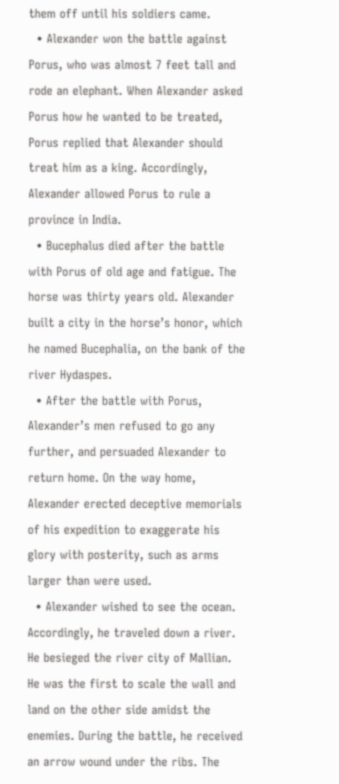them off until his soldiers came.
  • Alexander won the battle against Porus, who was almost 7 feet tall and rode an elephant. When Alexander asked Porus how he wanted to be treated, Porus replied that Alexander should treat him as a king. Accordingly, Alexander allowed Porus to rule a province in India.
  • Bucephalus died after the battle with Porus of old age and fatigue. The horse was thirty years old. Alexander built a city in the horse’s honor, which he named Bucephalia, on the bank of the river Hydaspes.
  • After the battle with Porus, Alexander’s men refused to go any further, and persuaded Alexander to return home. On the way home, Alexander erected deceptive memorials of his expedition to exaggerate his glory with posterity, such as arms larger than were used.
  • Alexander wished to see the ocean. Accordingly, he traveled down a river. He besieged the river city of Mallian. He was the first to scale the wall and land on the other side amidst the enemies. During the battle, he received an arrow wound under the ribs. The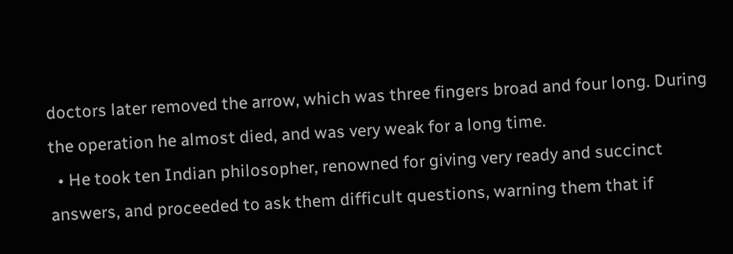doctors later removed the arrow, which was three fingers broad and four long. During the operation he almost died, and was very weak for a long time.
  • He took ten Indian philosopher, renowned for giving very ready and succinct answers, and proceeded to ask them difficult questions, warning them that if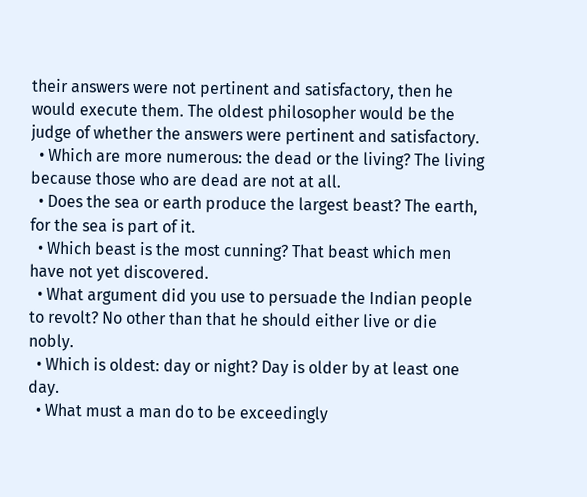their answers were not pertinent and satisfactory, then he would execute them. The oldest philosopher would be the judge of whether the answers were pertinent and satisfactory.
  • Which are more numerous: the dead or the living? The living because those who are dead are not at all.
  • Does the sea or earth produce the largest beast? The earth, for the sea is part of it.
  • Which beast is the most cunning? That beast which men have not yet discovered.
  • What argument did you use to persuade the Indian people to revolt? No other than that he should either live or die nobly.
  • Which is oldest: day or night? Day is older by at least one day.
  • What must a man do to be exceedingly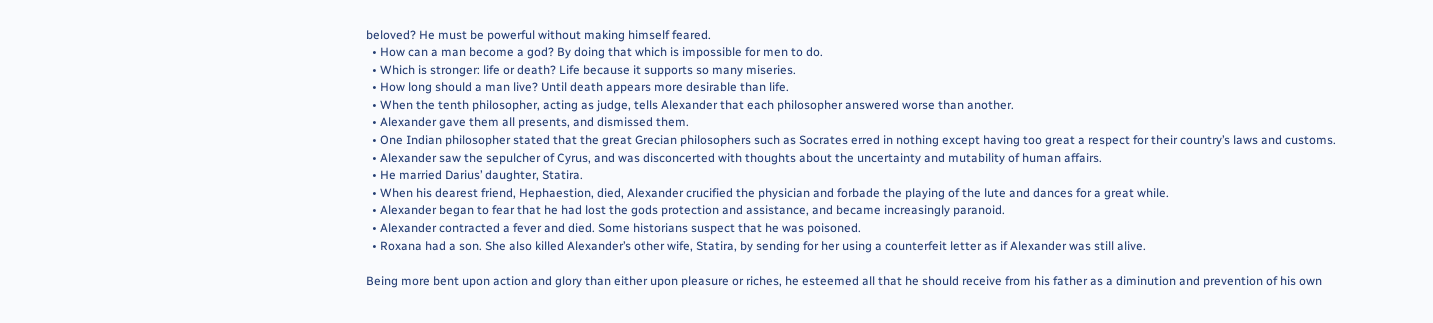beloved? He must be powerful without making himself feared.
  • How can a man become a god? By doing that which is impossible for men to do.
  • Which is stronger: life or death? Life because it supports so many miseries.
  • How long should a man live? Until death appears more desirable than life.
  • When the tenth philosopher, acting as judge, tells Alexander that each philosopher answered worse than another.
  • Alexander gave them all presents, and dismissed them.
  • One Indian philosopher stated that the great Grecian philosophers such as Socrates erred in nothing except having too great a respect for their country’s laws and customs.
  • Alexander saw the sepulcher of Cyrus, and was disconcerted with thoughts about the uncertainty and mutability of human affairs.
  • He married Darius’ daughter, Statira.
  • When his dearest friend, Hephaestion, died, Alexander crucified the physician and forbade the playing of the lute and dances for a great while.
  • Alexander began to fear that he had lost the gods protection and assistance, and became increasingly paranoid.
  • Alexander contracted a fever and died. Some historians suspect that he was poisoned.
  • Roxana had a son. She also killed Alexander’s other wife, Statira, by sending for her using a counterfeit letter as if Alexander was still alive.

Being more bent upon action and glory than either upon pleasure or riches, he esteemed all that he should receive from his father as a diminution and prevention of his own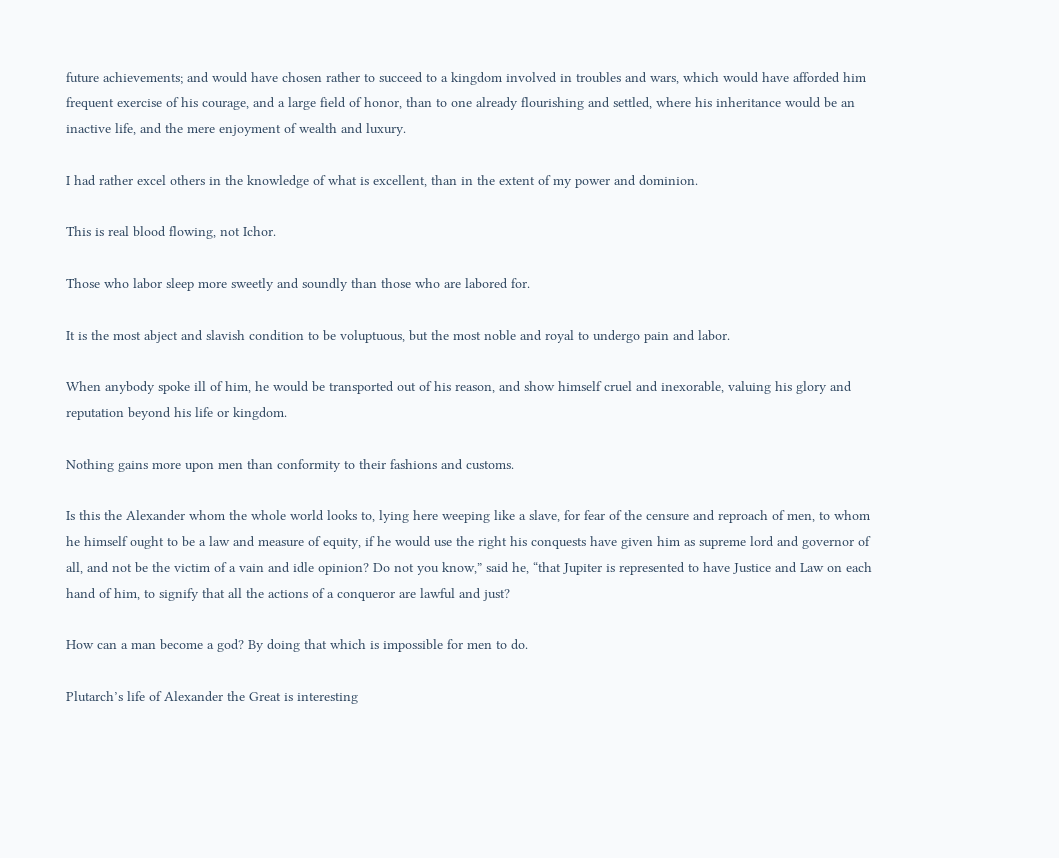future achievements; and would have chosen rather to succeed to a kingdom involved in troubles and wars, which would have afforded him frequent exercise of his courage, and a large field of honor, than to one already flourishing and settled, where his inheritance would be an inactive life, and the mere enjoyment of wealth and luxury.

I had rather excel others in the knowledge of what is excellent, than in the extent of my power and dominion.

This is real blood flowing, not Ichor.

Those who labor sleep more sweetly and soundly than those who are labored for.

It is the most abject and slavish condition to be voluptuous, but the most noble and royal to undergo pain and labor.

When anybody spoke ill of him, he would be transported out of his reason, and show himself cruel and inexorable, valuing his glory and reputation beyond his life or kingdom.

Nothing gains more upon men than conformity to their fashions and customs.

Is this the Alexander whom the whole world looks to, lying here weeping like a slave, for fear of the censure and reproach of men, to whom he himself ought to be a law and measure of equity, if he would use the right his conquests have given him as supreme lord and governor of all, and not be the victim of a vain and idle opinion? Do not you know,” said he, “that Jupiter is represented to have Justice and Law on each hand of him, to signify that all the actions of a conqueror are lawful and just?

How can a man become a god? By doing that which is impossible for men to do.

Plutarch’s life of Alexander the Great is interesting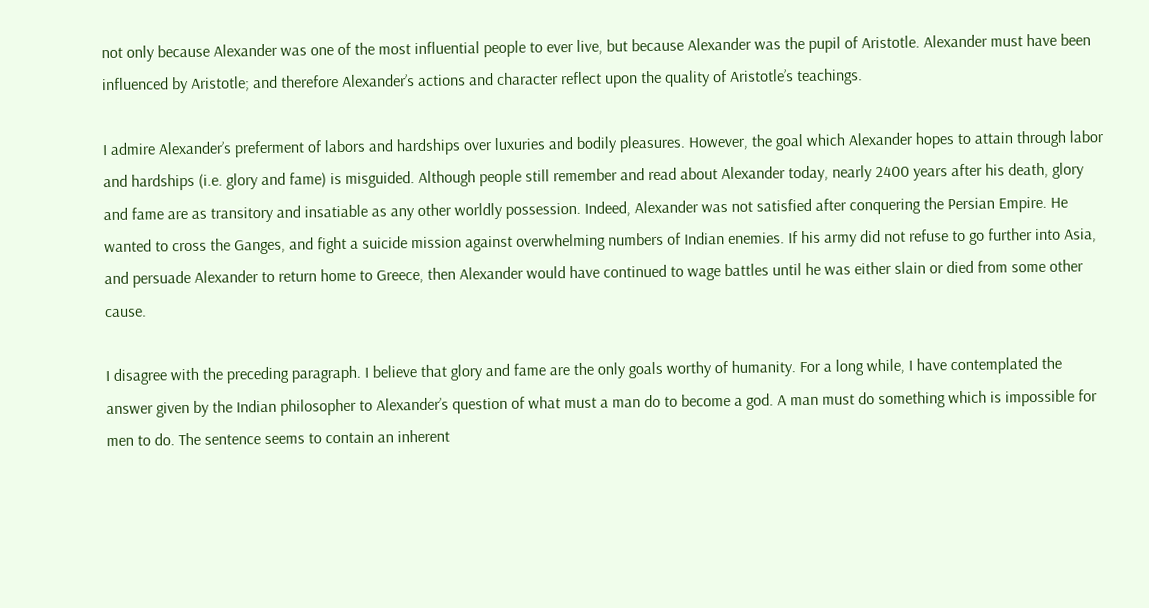not only because Alexander was one of the most influential people to ever live, but because Alexander was the pupil of Aristotle. Alexander must have been influenced by Aristotle; and therefore Alexander’s actions and character reflect upon the quality of Aristotle’s teachings.

I admire Alexander’s preferment of labors and hardships over luxuries and bodily pleasures. However, the goal which Alexander hopes to attain through labor and hardships (i.e. glory and fame) is misguided. Although people still remember and read about Alexander today, nearly 2400 years after his death, glory and fame are as transitory and insatiable as any other worldly possession. Indeed, Alexander was not satisfied after conquering the Persian Empire. He wanted to cross the Ganges, and fight a suicide mission against overwhelming numbers of Indian enemies. If his army did not refuse to go further into Asia, and persuade Alexander to return home to Greece, then Alexander would have continued to wage battles until he was either slain or died from some other cause.

I disagree with the preceding paragraph. I believe that glory and fame are the only goals worthy of humanity. For a long while, I have contemplated the answer given by the Indian philosopher to Alexander’s question of what must a man do to become a god. A man must do something which is impossible for men to do. The sentence seems to contain an inherent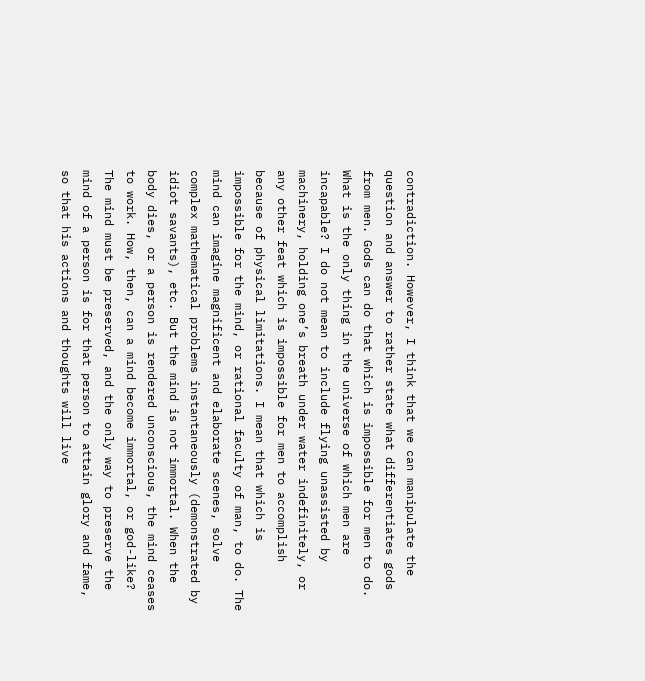contradiction. However, I think that we can manipulate the question and answer to rather state what differentiates gods from men. Gods can do that which is impossible for men to do. What is the only thing in the universe of which men are incapable? I do not mean to include flying unassisted by machinery, holding one’s breath under water indefinitely, or any other feat which is impossible for men to accomplish because of physical limitations. I mean that which is impossible for the mind, or rational faculty of man, to do. The mind can imagine magnificent and elaborate scenes, solve complex mathematical problems instantaneously (demonstrated by idiot savants), etc. But the mind is not immortal. When the body dies, or a person is rendered unconscious, the mind ceases to work. How, then, can a mind become immortal, or god-like? The mind must be preserved, and the only way to preserve the mind of a person is for that person to attain glory and fame, so that his actions and thoughts will live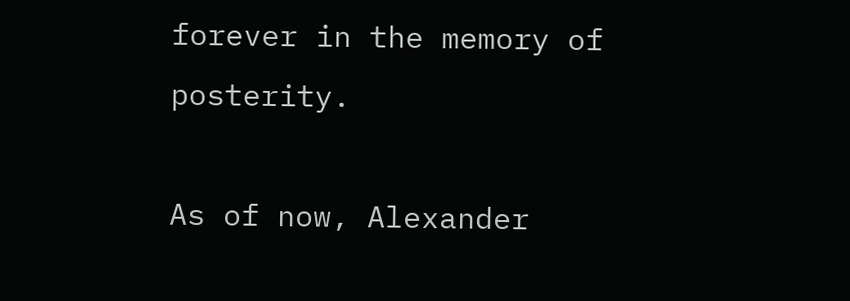forever in the memory of posterity.

As of now, Alexander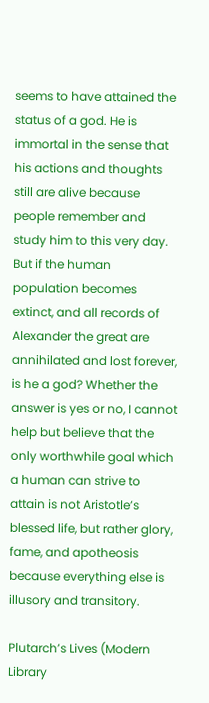seems to have attained the status of a god. He is immortal in the sense that his actions and thoughts still are alive because people remember and study him to this very day. But if the human population becomes extinct, and all records of Alexander the great are annihilated and lost forever, is he a god? Whether the answer is yes or no, I cannot help but believe that the only worthwhile goal which a human can strive to attain is not Aristotle’s blessed life, but rather glory, fame, and apotheosis because everything else is illusory and transitory.

Plutarch’s Lives (Modern Library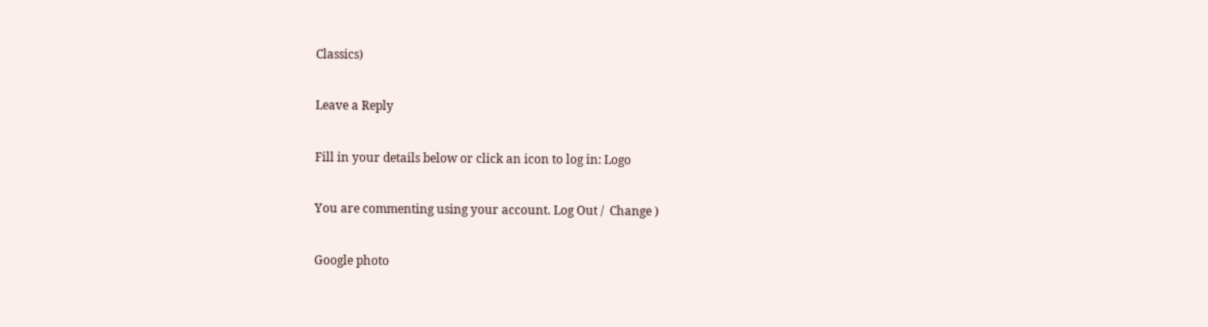Classics)

Leave a Reply

Fill in your details below or click an icon to log in: Logo

You are commenting using your account. Log Out /  Change )

Google photo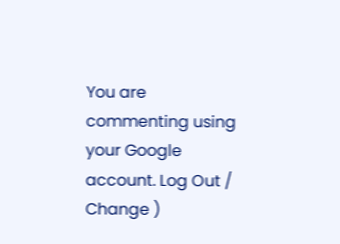You are commenting using your Google account. Log Out /  Change )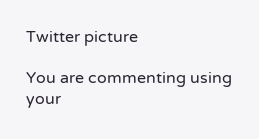Twitter picture

You are commenting using your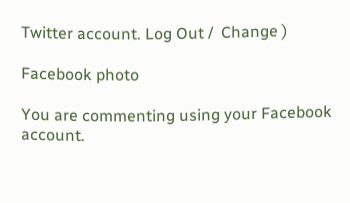Twitter account. Log Out /  Change )

Facebook photo

You are commenting using your Facebook account.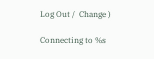Log Out /  Change )

Connecting to %s